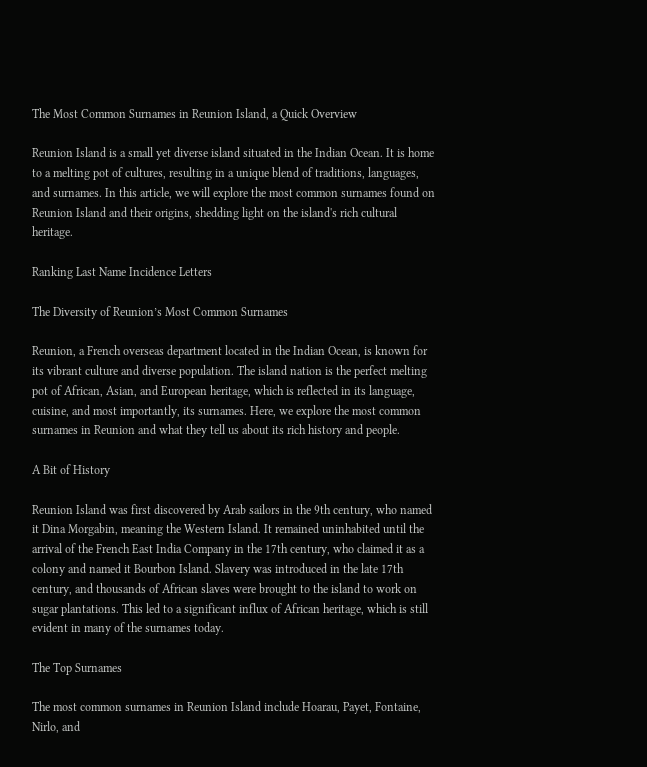The Most Common Surnames in Reunion Island, a Quick Overview

Reunion Island is a small yet diverse island situated in the Indian Ocean. It is home to a melting pot of cultures, resulting in a unique blend of traditions, languages, and surnames. In this article, we will explore the most common surnames found on Reunion Island and their origins, shedding light on the island's rich cultural heritage.

Ranking Last Name Incidence Letters

The Diversity of Reunion’s Most Common Surnames

Reunion, a French overseas department located in the Indian Ocean, is known for its vibrant culture and diverse population. The island nation is the perfect melting pot of African, Asian, and European heritage, which is reflected in its language, cuisine, and most importantly, its surnames. Here, we explore the most common surnames in Reunion and what they tell us about its rich history and people.

A Bit of History

Reunion Island was first discovered by Arab sailors in the 9th century, who named it Dina Morgabin, meaning the Western Island. It remained uninhabited until the arrival of the French East India Company in the 17th century, who claimed it as a colony and named it Bourbon Island. Slavery was introduced in the late 17th century, and thousands of African slaves were brought to the island to work on sugar plantations. This led to a significant influx of African heritage, which is still evident in many of the surnames today.

The Top Surnames

The most common surnames in Reunion Island include Hoarau, Payet, Fontaine, Nirlo, and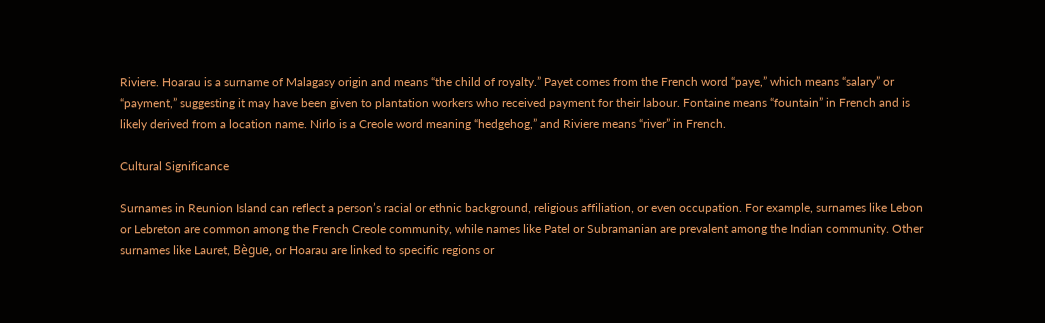Riviere. Hoarau is a surname of Malagasy origin and means “the child of royalty.” Payet comes from the French word “paye,” which means “salary” or “payment,” suggesting it may have been given to plantation workers who received payment for their labour. Fontaine means “fountain” in French and is likely derived from a location name. Nirlo is a Creole word meaning “hedgehog,” and Riviere means “river” in French.

Cultural Significance

Surnames in Reunion Island can reflect a person’s racial or ethnic background, religious affiliation, or even occupation. For example, surnames like Lebon or Lebreton are common among the French Creole community, while names like Patel or Subramanian are prevalent among the Indian community. Other surnames like Lauret, Bègue, or Hoarau are linked to specific regions or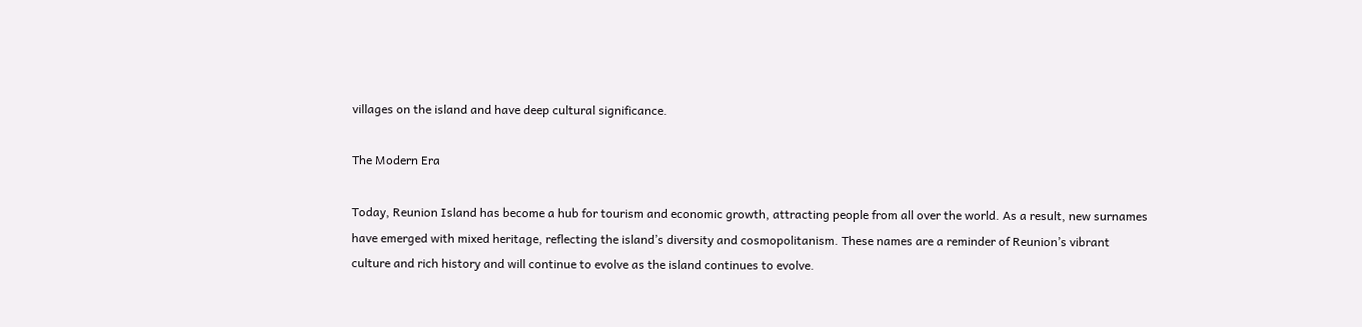villages on the island and have deep cultural significance.

The Modern Era

Today, Reunion Island has become a hub for tourism and economic growth, attracting people from all over the world. As a result, new surnames have emerged with mixed heritage, reflecting the island’s diversity and cosmopolitanism. These names are a reminder of Reunion’s vibrant culture and rich history and will continue to evolve as the island continues to evolve.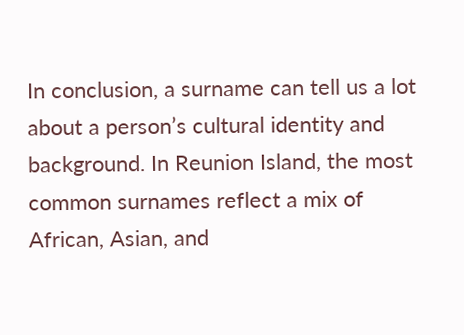In conclusion, a surname can tell us a lot about a person’s cultural identity and background. In Reunion Island, the most common surnames reflect a mix of African, Asian, and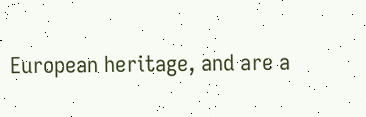European heritage, and are a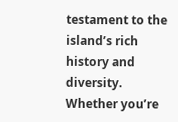testament to the island’s rich history and diversity. Whether you’re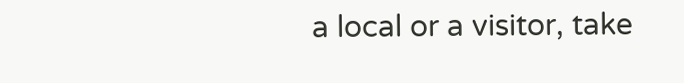a local or a visitor, take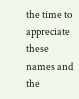the time to appreciate these names and the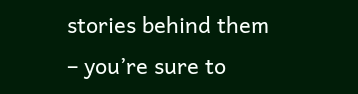stories behind them – you’re sure to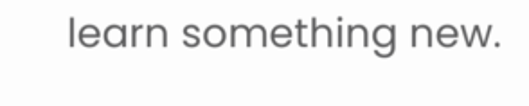learn something new.